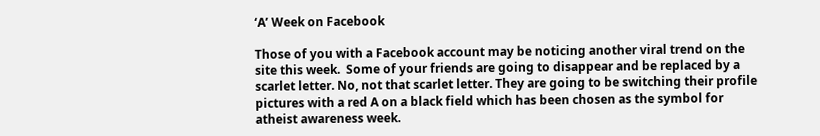‘A’ Week on Facebook

Those of you with a Facebook account may be noticing another viral trend on the site this week.  Some of your friends are going to disappear and be replaced by a scarlet letter. No, not that scarlet letter. They are going to be switching their profile pictures with a red A on a black field which has been chosen as the symbol for atheist awareness week.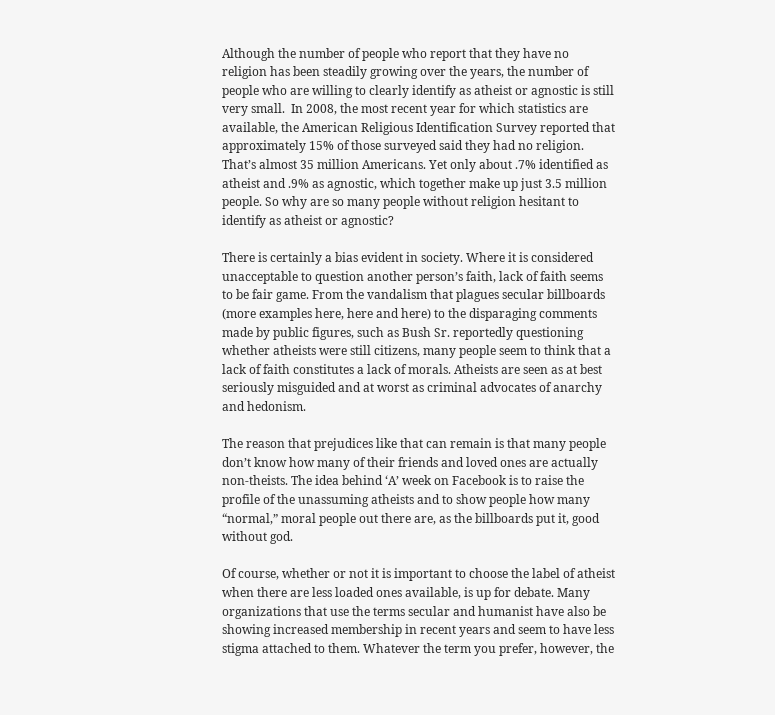Although the number of people who report that they have no religion has been steadily growing over the years, the number of people who are willing to clearly identify as atheist or agnostic is still very small.  In 2008, the most recent year for which statistics are available, the American Religious Identification Survey reported that approximately 15% of those surveyed said they had no religion. That’s almost 35 million Americans. Yet only about .7% identified as atheist and .9% as agnostic, which together make up just 3.5 million people. So why are so many people without religion hesitant to identify as atheist or agnostic?

There is certainly a bias evident in society. Where it is considered unacceptable to question another person’s faith, lack of faith seems to be fair game. From the vandalism that plagues secular billboards (more examples here, here and here) to the disparaging comments made by public figures, such as Bush Sr. reportedly questioning whether atheists were still citizens, many people seem to think that a lack of faith constitutes a lack of morals. Atheists are seen as at best seriously misguided and at worst as criminal advocates of anarchy and hedonism.

The reason that prejudices like that can remain is that many people don’t know how many of their friends and loved ones are actually non-theists. The idea behind ‘A’ week on Facebook is to raise the profile of the unassuming atheists and to show people how many “normal,” moral people out there are, as the billboards put it, good without god.

Of course, whether or not it is important to choose the label of atheist when there are less loaded ones available, is up for debate. Many organizations that use the terms secular and humanist have also be showing increased membership in recent years and seem to have less stigma attached to them. Whatever the term you prefer, however, the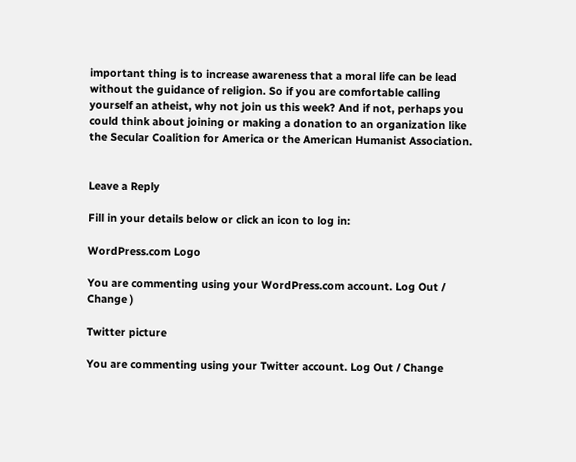important thing is to increase awareness that a moral life can be lead without the guidance of religion. So if you are comfortable calling yourself an atheist, why not join us this week? And if not, perhaps you could think about joining or making a donation to an organization like the Secular Coalition for America or the American Humanist Association.


Leave a Reply

Fill in your details below or click an icon to log in:

WordPress.com Logo

You are commenting using your WordPress.com account. Log Out / Change )

Twitter picture

You are commenting using your Twitter account. Log Out / Change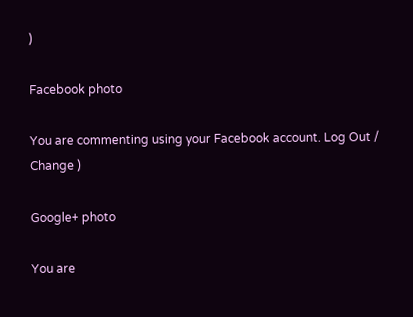)

Facebook photo

You are commenting using your Facebook account. Log Out / Change )

Google+ photo

You are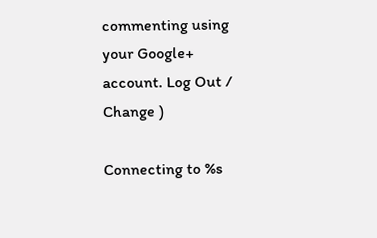commenting using your Google+ account. Log Out / Change )

Connecting to %s